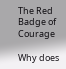The Red Badge of Courage

Why does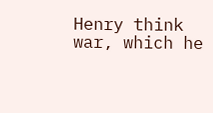Henry think war, which he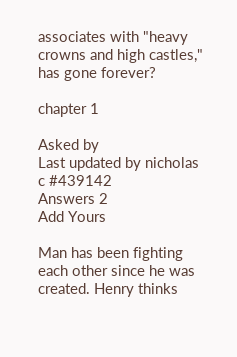associates with "heavy crowns and high castles," has gone forever?

chapter 1

Asked by
Last updated by nicholas c #439142
Answers 2
Add Yours

Man has been fighting each other since he was created. Henry thinks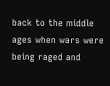back to the middle ages when wars were being raged and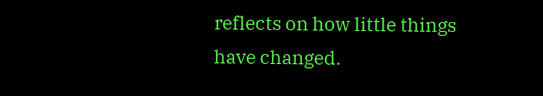reflects on how little things have changed.